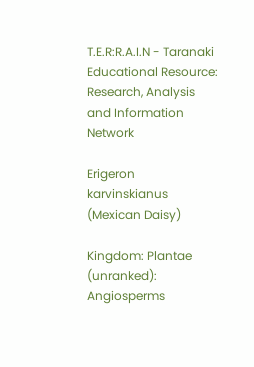T.E.R:R.A.I.N - Taranaki Educational Resource: Research, Analysis and Information Network

Erigeron karvinskianus (Mexican Daisy)

Kingdom: Plantae
(unranked): Angiosperms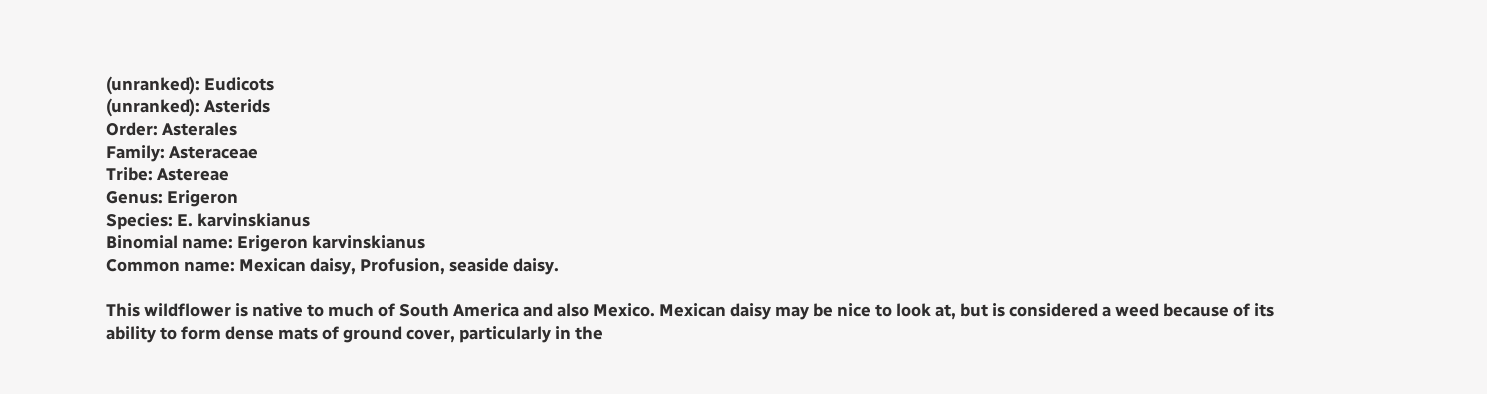(unranked): Eudicots
(unranked): Asterids
Order: Asterales
Family: Asteraceae
Tribe: Astereae
Genus: Erigeron
Species: E. karvinskianus
Binomial name: Erigeron karvinskianus
Common name: Mexican daisy, Profusion, seaside daisy.

This wildflower is native to much of South America and also Mexico. Mexican daisy may be nice to look at, but is considered a weed because of its ability to form dense mats of ground cover, particularly in the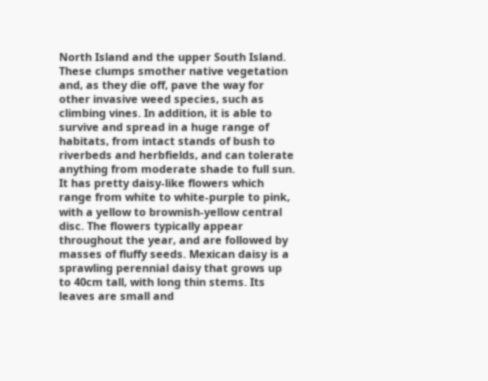North Island and the upper South Island. These clumps smother native vegetation and, as they die off, pave the way for other invasive weed species, such as climbing vines. In addition, it is able to survive and spread in a huge range of habitats, from intact stands of bush to riverbeds and herbfields, and can tolerate anything from moderate shade to full sun.
It has pretty daisy-like flowers which range from white to white-purple to pink, with a yellow to brownish-yellow central disc. The flowers typically appear throughout the year, and are followed by masses of fluffy seeds. Mexican daisy is a sprawling perennial daisy that grows up to 40cm tall, with long thin stems. Its leaves are small and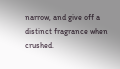narrow, and give off a distinct fragrance when crushed.